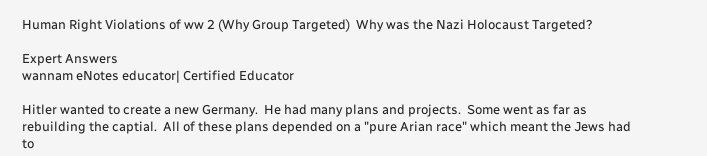Human Right Violations of ww 2 (Why Group Targeted)  Why was the Nazi Holocaust Targeted?

Expert Answers
wannam eNotes educator| Certified Educator

Hitler wanted to create a new Germany.  He had many plans and projects.  Some went as far as rebuilding the captial.  All of these plans depended on a "pure Arian race" which meant the Jews had to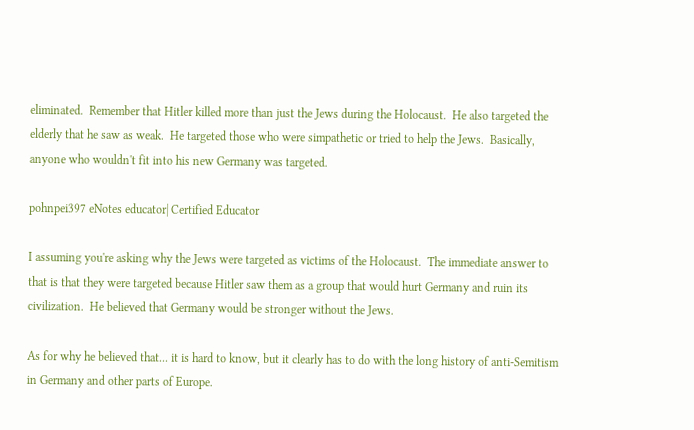eliminated.  Remember that Hitler killed more than just the Jews during the Holocaust.  He also targeted the elderly that he saw as weak.  He targeted those who were simpathetic or tried to help the Jews.  Basically, anyone who wouldn't fit into his new Germany was targeted.

pohnpei397 eNotes educator| Certified Educator

I assuming you're asking why the Jews were targeted as victims of the Holocaust.  The immediate answer to that is that they were targeted because Hitler saw them as a group that would hurt Germany and ruin its civilization.  He believed that Germany would be stronger without the Jews.

As for why he believed that... it is hard to know, but it clearly has to do with the long history of anti-Semitism in Germany and other parts of Europe.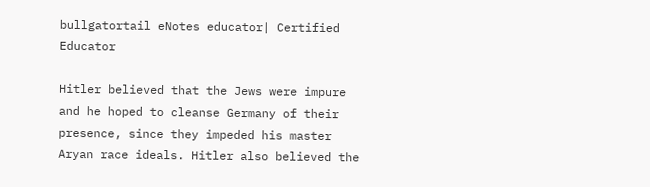bullgatortail eNotes educator| Certified Educator

Hitler believed that the Jews were impure and he hoped to cleanse Germany of their presence, since they impeded his master Aryan race ideals. Hitler also believed the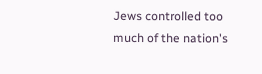Jews controlled too much of the nation's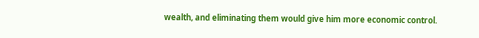wealth, and eliminating them would give him more economic control.